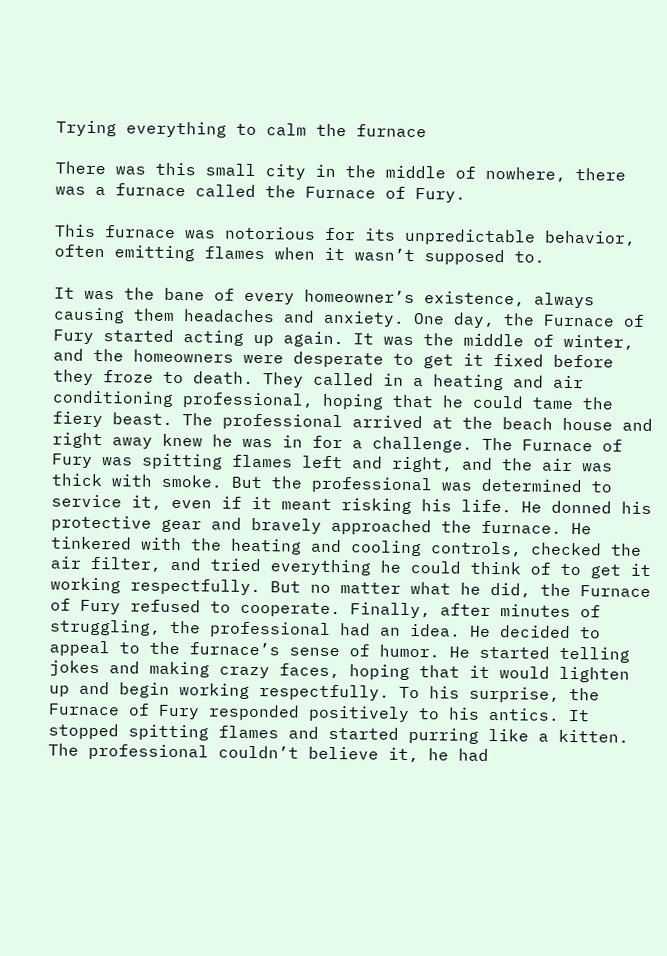Trying everything to calm the furnace

There was this small city in the middle of nowhere, there was a furnace called the Furnace of Fury.

This furnace was notorious for its unpredictable behavior, often emitting flames when it wasn’t supposed to.

It was the bane of every homeowner’s existence, always causing them headaches and anxiety. One day, the Furnace of Fury started acting up again. It was the middle of winter, and the homeowners were desperate to get it fixed before they froze to death. They called in a heating and air conditioning professional, hoping that he could tame the fiery beast. The professional arrived at the beach house and right away knew he was in for a challenge. The Furnace of Fury was spitting flames left and right, and the air was thick with smoke. But the professional was determined to service it, even if it meant risking his life. He donned his protective gear and bravely approached the furnace. He tinkered with the heating and cooling controls, checked the air filter, and tried everything he could think of to get it working respectfully. But no matter what he did, the Furnace of Fury refused to cooperate. Finally, after minutes of struggling, the professional had an idea. He decided to appeal to the furnace’s sense of humor. He started telling jokes and making crazy faces, hoping that it would lighten up and begin working respectfully. To his surprise, the Furnace of Fury responded positively to his antics. It stopped spitting flames and started purring like a kitten. The professional couldn’t believe it, he had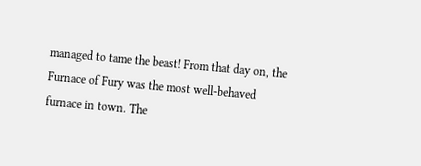managed to tame the beast! From that day on, the Furnace of Fury was the most well-behaved furnace in town. The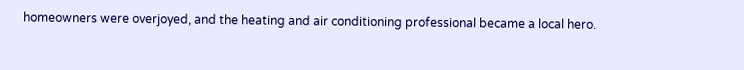homeowners were overjoyed, and the heating and air conditioning professional became a local hero.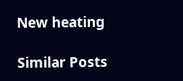New heating

Similar Posts